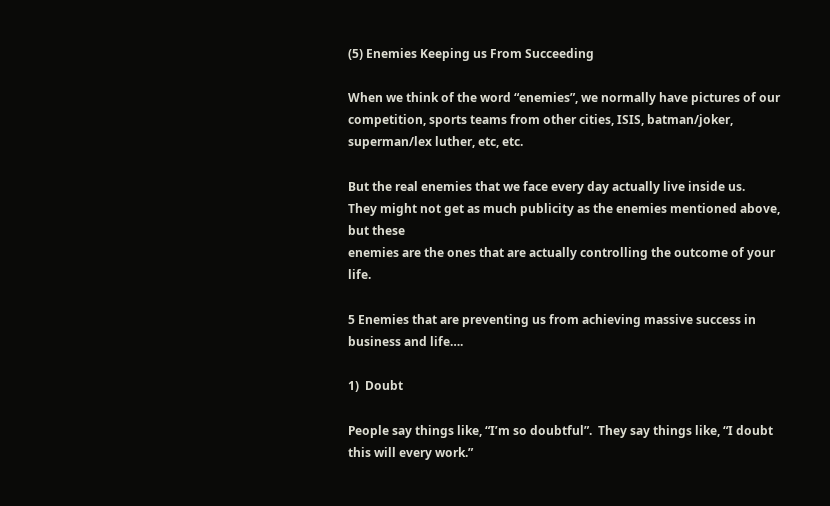(5) Enemies Keeping us From Succeeding

When we think of the word “enemies”, we normally have pictures of our competition, sports teams from other cities, ISIS, batman/joker, superman/lex luther, etc, etc.

But the real enemies that we face every day actually live inside us.
They might not get as much publicity as the enemies mentioned above, but these
enemies are the ones that are actually controlling the outcome of your life.

5 Enemies that are preventing us from achieving massive success in business and life….

1)  Doubt

People say things like, “I’m so doubtful”.  They say things like, “I doubt this will every work.”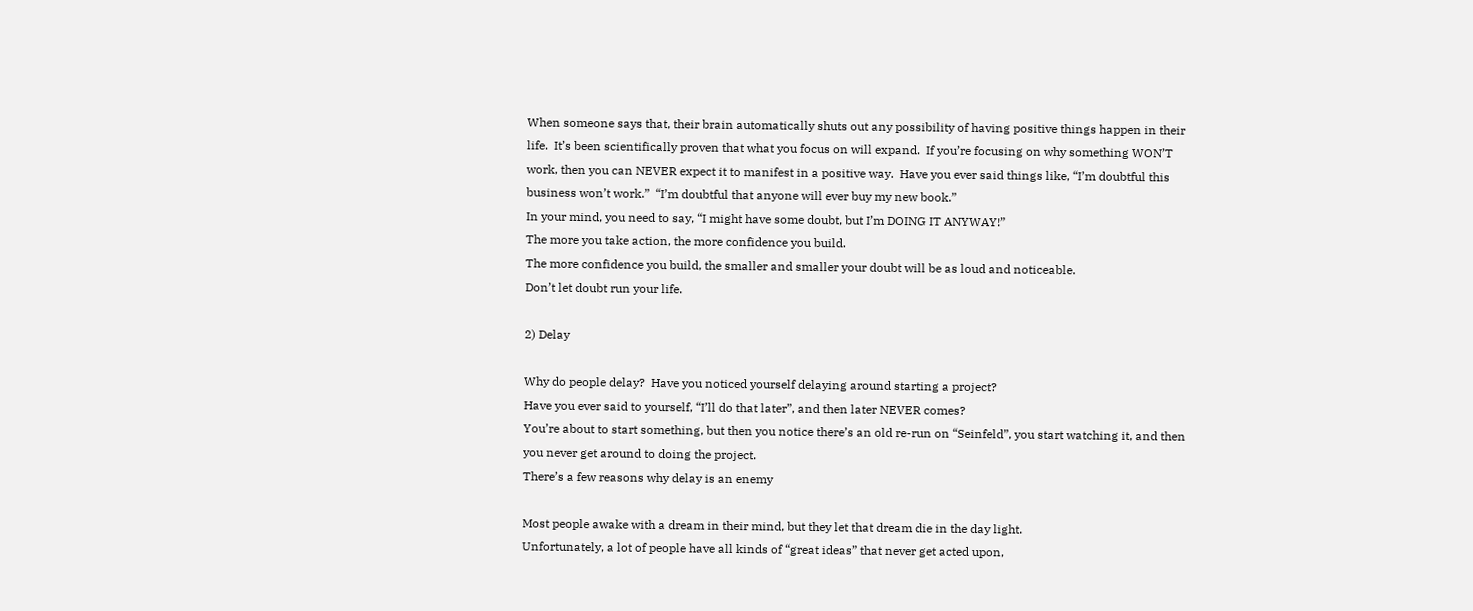When someone says that, their brain automatically shuts out any possibility of having positive things happen in their life.  It’s been scientifically proven that what you focus on will expand.  If you’re focusing on why something WON’T work, then you can NEVER expect it to manifest in a positive way.  Have you ever said things like, “I’m doubtful this business won’t work.”  “I’m doubtful that anyone will ever buy my new book.”
In your mind, you need to say, “I might have some doubt, but I’m DOING IT ANYWAY!”
The more you take action, the more confidence you build.
The more confidence you build, the smaller and smaller your doubt will be as loud and noticeable.
Don’t let doubt run your life.

2) Delay

Why do people delay?  Have you noticed yourself delaying around starting a project?
Have you ever said to yourself, “I’ll do that later”, and then later NEVER comes?
You’re about to start something, but then you notice there’s an old re-run on “Seinfeld”, you start watching it, and then you never get around to doing the project.
There’s a few reasons why delay is an enemy

Most people awake with a dream in their mind, but they let that dream die in the day light.
Unfortunately, a lot of people have all kinds of “great ideas” that never get acted upon,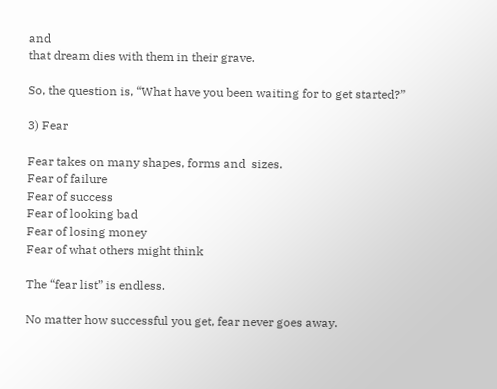and
that dream dies with them in their grave.

So, the question is, “What have you been waiting for to get started?”

3) Fear

Fear takes on many shapes, forms and  sizes.
Fear of failure
Fear of success
Fear of looking bad
Fear of losing money
Fear of what others might think

The “fear list” is endless.

No matter how successful you get, fear never goes away.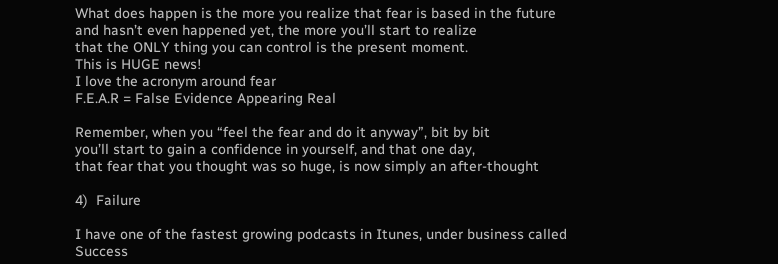What does happen is the more you realize that fear is based in the future
and hasn’t even happened yet, the more you’ll start to realize
that the ONLY thing you can control is the present moment.
This is HUGE news!
I love the acronym around fear
F.E.A.R = False Evidence Appearing Real

Remember, when you “feel the fear and do it anyway”, bit by bit
you’ll start to gain a confidence in yourself, and that one day,
that fear that you thought was so huge, is now simply an after-thought

4)  Failure

I have one of the fastest growing podcasts in Itunes, under business called Success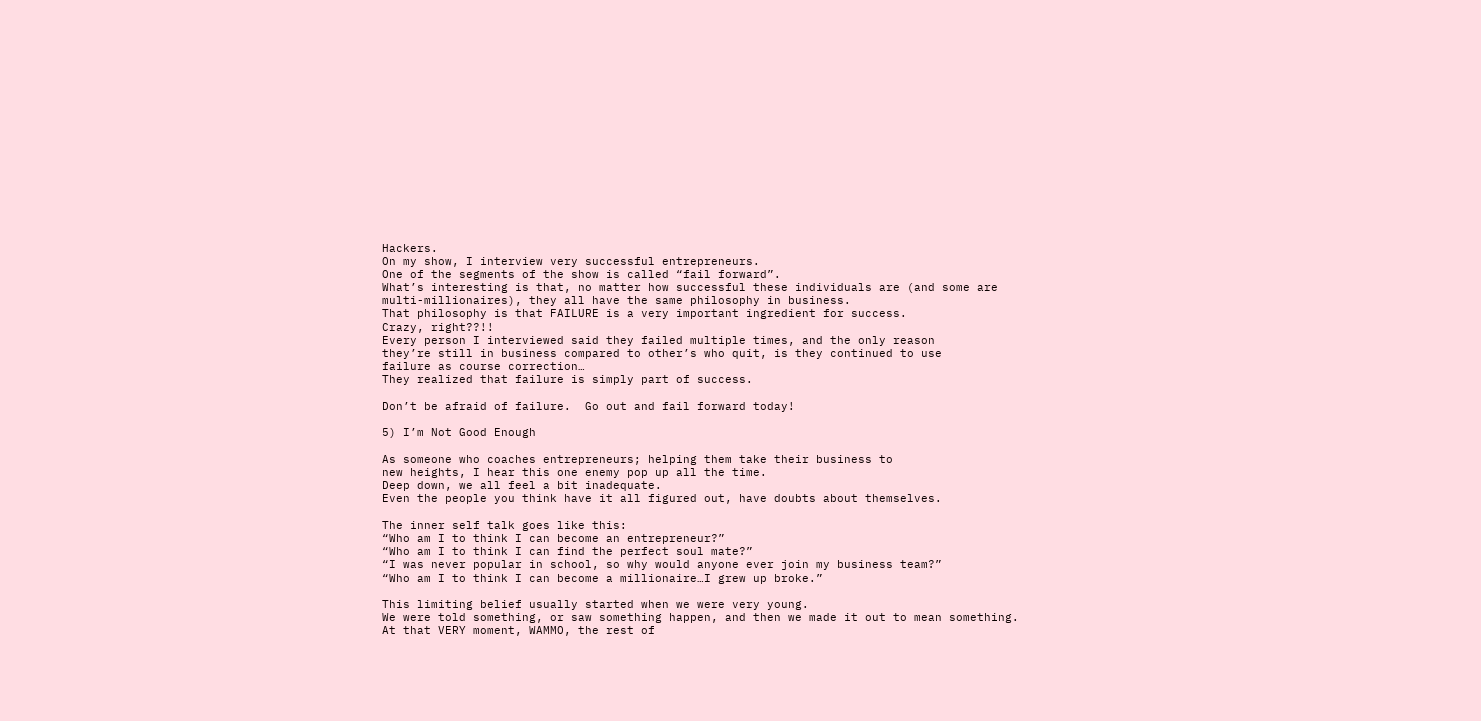Hackers.
On my show, I interview very successful entrepreneurs.
One of the segments of the show is called “fail forward”.
What’s interesting is that, no matter how successful these individuals are (and some are multi-millionaires), they all have the same philosophy in business.
That philosophy is that FAILURE is a very important ingredient for success.
Crazy, right??!!
Every person I interviewed said they failed multiple times, and the only reason
they’re still in business compared to other’s who quit, is they continued to use
failure as course correction…
They realized that failure is simply part of success.

Don’t be afraid of failure.  Go out and fail forward today!

5) I’m Not Good Enough

As someone who coaches entrepreneurs; helping them take their business to
new heights, I hear this one enemy pop up all the time.
Deep down, we all feel a bit inadequate.
Even the people you think have it all figured out, have doubts about themselves.

The inner self talk goes like this:
“Who am I to think I can become an entrepreneur?”
“Who am I to think I can find the perfect soul mate?”
“I was never popular in school, so why would anyone ever join my business team?”
“Who am I to think I can become a millionaire…I grew up broke.”

This limiting belief usually started when we were very young.
We were told something, or saw something happen, and then we made it out to mean something.
At that VERY moment, WAMMO, the rest of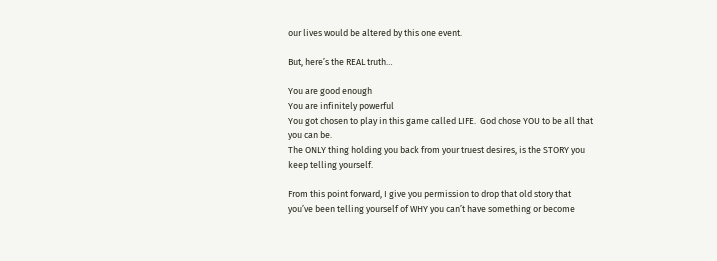our lives would be altered by this one event.

But, here’s the REAL truth…

You are good enough
You are infinitely powerful
You got chosen to play in this game called LIFE.  God chose YOU to be all that you can be.
The ONLY thing holding you back from your truest desires, is the STORY you keep telling yourself.

From this point forward, I give you permission to drop that old story that
you’ve been telling yourself of WHY you can’t have something or become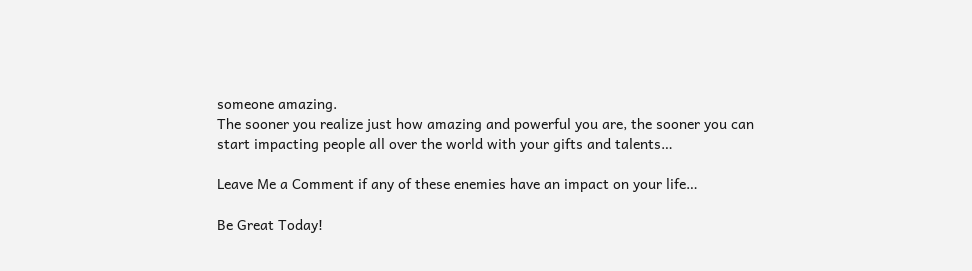someone amazing.
The sooner you realize just how amazing and powerful you are, the sooner you can
start impacting people all over the world with your gifts and talents…

Leave Me a Comment if any of these enemies have an impact on your life…

Be Great Today!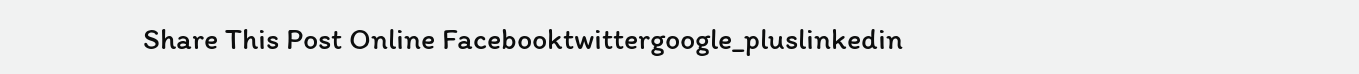Share This Post Online Facebooktwittergoogle_pluslinkedin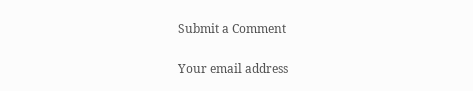Submit a Comment

Your email address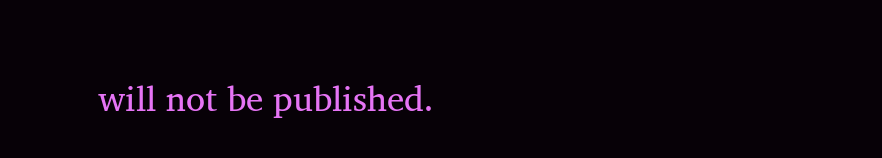will not be published.